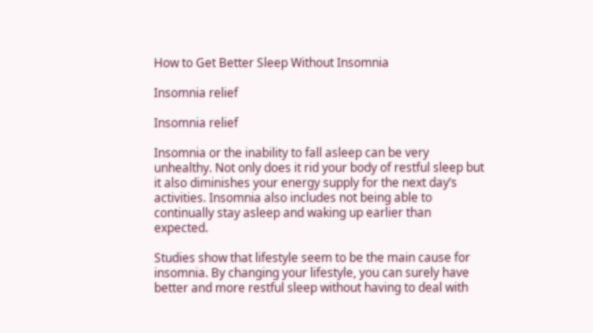How to Get Better Sleep Without Insomnia

Insomnia relief

Insomnia relief

Insomnia or the inability to fall asleep can be very unhealthy. Not only does it rid your body of restful sleep but it also diminishes your energy supply for the next day’s activities. Insomnia also includes not being able to continually stay asleep and waking up earlier than expected.

Studies show that lifestyle seem to be the main cause for insomnia. By changing your lifestyle, you can surely have better and more restful sleep without having to deal with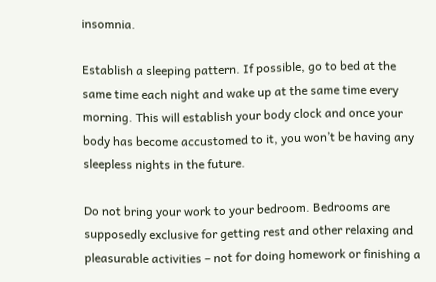insomnia.

Establish a sleeping pattern. If possible, go to bed at the same time each night and wake up at the same time every morning. This will establish your body clock and once your body has become accustomed to it, you won’t be having any sleepless nights in the future.

Do not bring your work to your bedroom. Bedrooms are supposedly exclusive for getting rest and other relaxing and pleasurable activities – not for doing homework or finishing a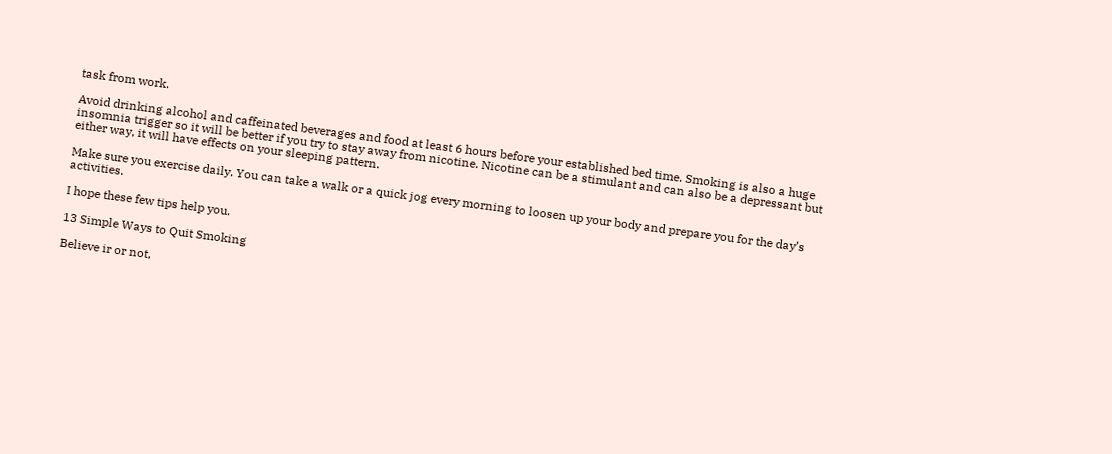task from work.

Avoid drinking alcohol and caffeinated beverages and food at least 6 hours before your established bed time. Smoking is also a huge insomnia trigger so it will be better if you try to stay away from nicotine. Nicotine can be a stimulant and can also be a depressant but either way, it will have effects on your sleeping pattern.

Make sure you exercise daily. You can take a walk or a quick jog every morning to loosen up your body and prepare you for the day’s activities.

I hope these few tips help you.

13 Simple Ways to Quit Smoking

Believe ir or not,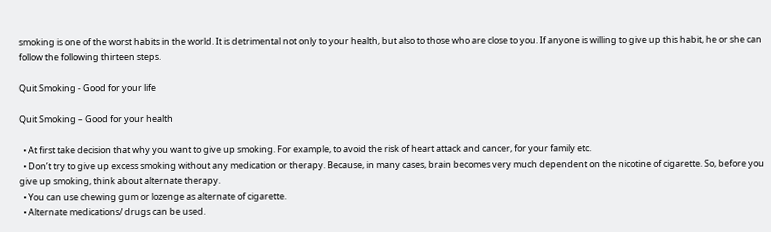smoking is one of the worst habits in the world. It is detrimental not only to your health, but also to those who are close to you. If anyone is willing to give up this habit, he or she can follow the following thirteen steps.

Quit Smoking - Good for your life

Quit Smoking – Good for your health

  • At first take decision that why you want to give up smoking. For example, to avoid the risk of heart attack and cancer, for your family etc.
  • Don’t try to give up excess smoking without any medication or therapy. Because, in many cases, brain becomes very much dependent on the nicotine of cigarette. So, before you give up smoking, think about alternate therapy.
  • You can use chewing gum or lozenge as alternate of cigarette.
  • Alternate medications/ drugs can be used.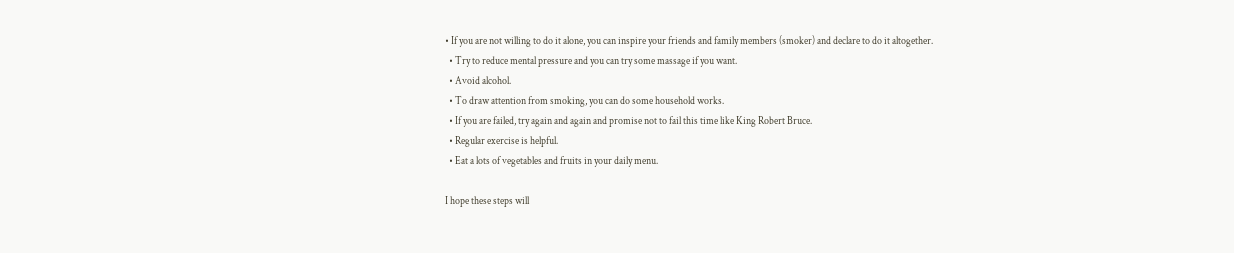• If you are not willing to do it alone, you can inspire your friends and family members (smoker) and declare to do it altogether.
  • Try to reduce mental pressure and you can try some massage if you want.
  • Avoid alcohol.
  • To draw attention from smoking, you can do some household works.
  • If you are failed, try again and again and promise not to fail this time like King Robert Bruce.
  • Regular exercise is helpful.
  • Eat a lots of vegetables and fruits in your daily menu.

I hope these steps will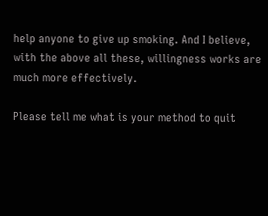help anyone to give up smoking. And I believe, with the above all these, willingness works are much more effectively.

Please tell me what is your method to quit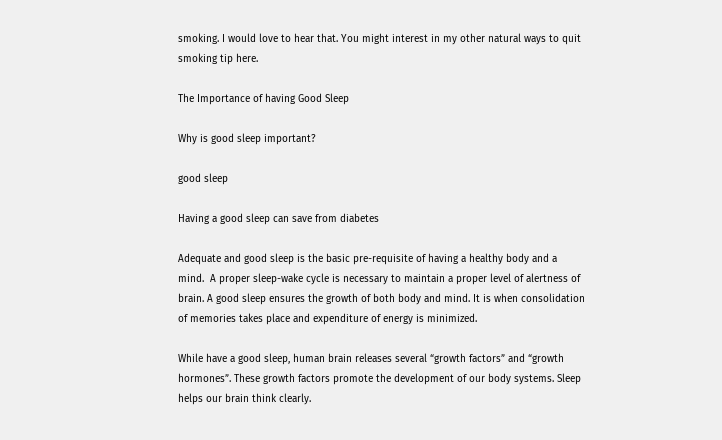smoking. I would love to hear that. You might interest in my other natural ways to quit smoking tip here.

The Importance of having Good Sleep

Why is good sleep important?

good sleep

Having a good sleep can save from diabetes

Adequate and good sleep is the basic pre-requisite of having a healthy body and a mind.  A proper sleep-wake cycle is necessary to maintain a proper level of alertness of brain. A good sleep ensures the growth of both body and mind. It is when consolidation of memories takes place and expenditure of energy is minimized.

While have a good sleep, human brain releases several “growth factors” and “growth hormones”. These growth factors promote the development of our body systems. Sleep helps our brain think clearly.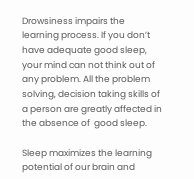Drowsiness impairs the learning process. If you don’t have adequate good sleep, your mind can not think out of any problem. All the problem solving, decision taking skills of a person are greatly affected in the absence of  good sleep.

Sleep maximizes the learning potential of our brain and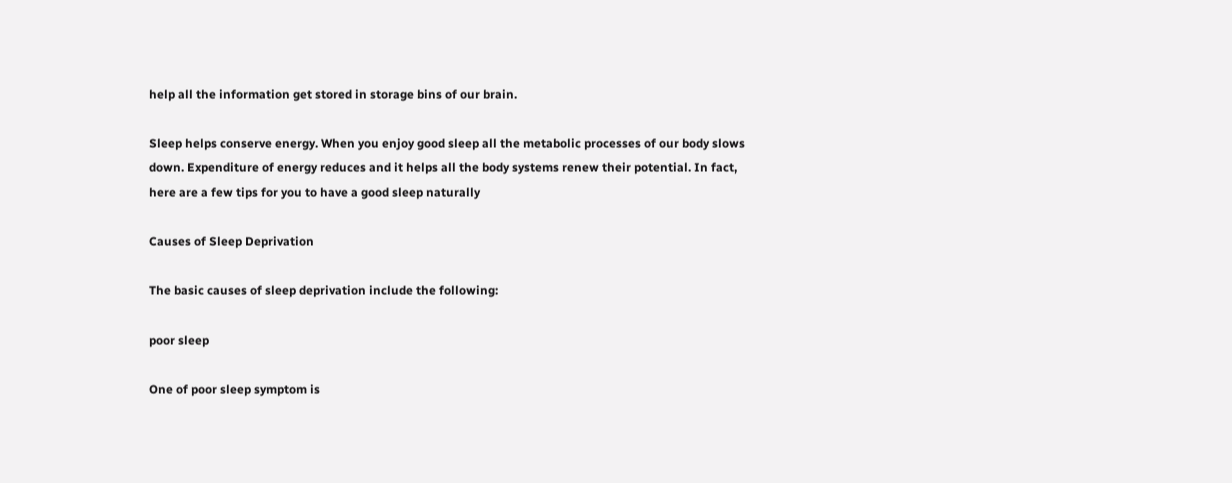help all the information get stored in storage bins of our brain.

Sleep helps conserve energy. When you enjoy good sleep all the metabolic processes of our body slows down. Expenditure of energy reduces and it helps all the body systems renew their potential. In fact, here are a few tips for you to have a good sleep naturally

Causes of Sleep Deprivation

The basic causes of sleep deprivation include the following:

poor sleep

One of poor sleep symptom is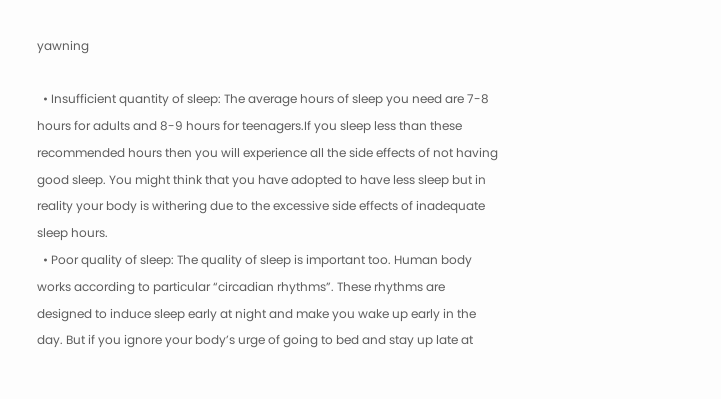yawning

  • Insufficient quantity of sleep: The average hours of sleep you need are 7-8 hours for adults and 8-9 hours for teenagers.If you sleep less than these recommended hours then you will experience all the side effects of not having good sleep. You might think that you have adopted to have less sleep but in reality your body is withering due to the excessive side effects of inadequate sleep hours.
  • Poor quality of sleep: The quality of sleep is important too. Human body works according to particular “circadian rhythms”. These rhythms are designed to induce sleep early at night and make you wake up early in the day. But if you ignore your body’s urge of going to bed and stay up late at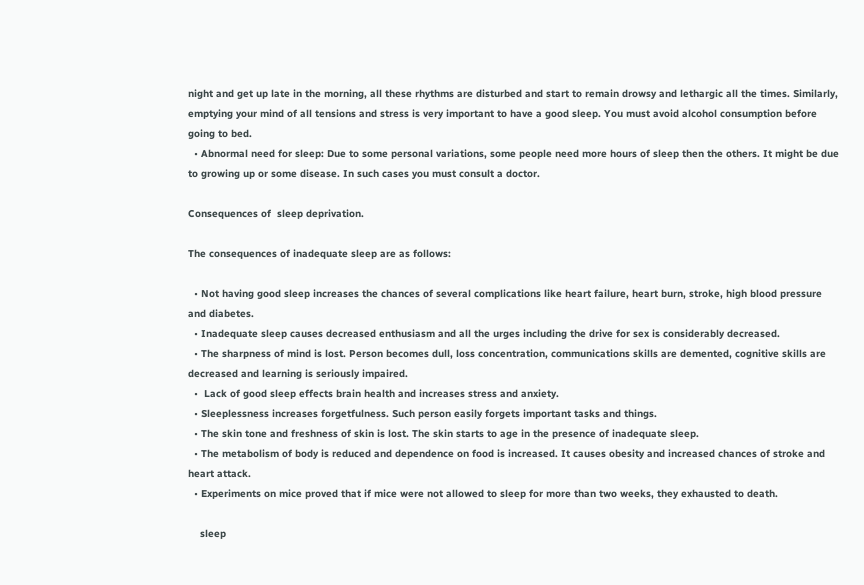night and get up late in the morning, all these rhythms are disturbed and start to remain drowsy and lethargic all the times. Similarly, emptying your mind of all tensions and stress is very important to have a good sleep. You must avoid alcohol consumption before going to bed.
  • Abnormal need for sleep: Due to some personal variations, some people need more hours of sleep then the others. It might be due to growing up or some disease. In such cases you must consult a doctor.

Consequences of  sleep deprivation.

The consequences of inadequate sleep are as follows:

  • Not having good sleep increases the chances of several complications like heart failure, heart burn, stroke, high blood pressure and diabetes.
  • Inadequate sleep causes decreased enthusiasm and all the urges including the drive for sex is considerably decreased.
  • The sharpness of mind is lost. Person becomes dull, loss concentration, communications skills are demented, cognitive skills are decreased and learning is seriously impaired.
  •  Lack of good sleep effects brain health and increases stress and anxiety.
  • Sleeplessness increases forgetfulness. Such person easily forgets important tasks and things.
  • The skin tone and freshness of skin is lost. The skin starts to age in the presence of inadequate sleep.
  • The metabolism of body is reduced and dependence on food is increased. It causes obesity and increased chances of stroke and heart attack.
  • Experiments on mice proved that if mice were not allowed to sleep for more than two weeks, they exhausted to death.

    sleep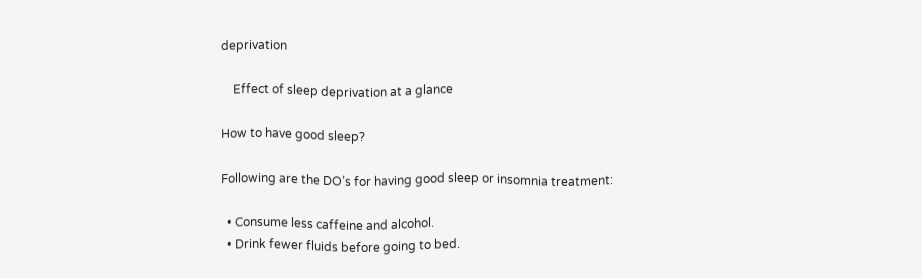deprivation

    Effect of sleep deprivation at a glance

How to have good sleep?

Following are the DO’s for having good sleep or insomnia treatment:

  • Consume less caffeine and alcohol.
  • Drink fewer fluids before going to bed.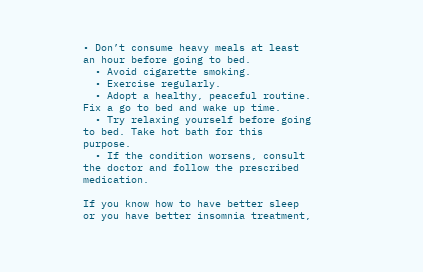• Don’t consume heavy meals at least an hour before going to bed.
  • Avoid cigarette smoking.
  • Exercise regularly.
  • Adopt a healthy, peaceful routine. Fix a go to bed and wake up time.
  • Try relaxing yourself before going to bed. Take hot bath for this purpose.
  • If the condition worsens, consult the doctor and follow the prescribed medication.

If you know how to have better sleep or you have better insomnia treatment,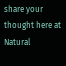share your thought here at Natural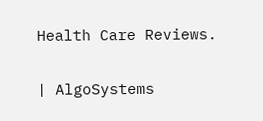Health Care Reviews.


| AlgoSystems